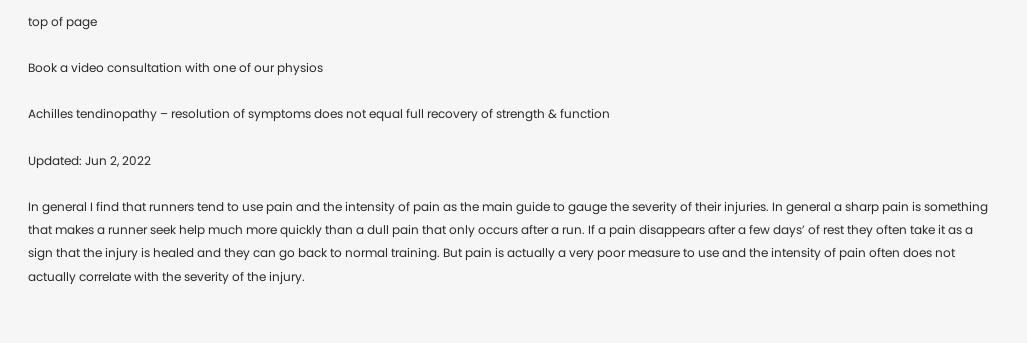top of page

Book a video consultation with one of our physios

Achilles tendinopathy – resolution of symptoms does not equal full recovery of strength & function

Updated: Jun 2, 2022

In general I find that runners tend to use pain and the intensity of pain as the main guide to gauge the severity of their injuries. In general a sharp pain is something that makes a runner seek help much more quickly than a dull pain that only occurs after a run. If a pain disappears after a few days’ of rest they often take it as a sign that the injury is healed and they can go back to normal training. But pain is actually a very poor measure to use and the intensity of pain often does not actually correlate with the severity of the injury.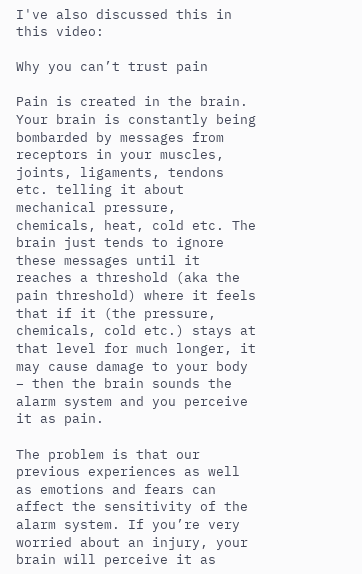I've also discussed this in this video:

Why you can’t trust pain

Pain is created in the brain. Your brain is constantly being bombarded by messages from receptors in your muscles, joints, ligaments, tendons etc. telling it about mechanical pressure, chemicals, heat, cold etc. The brain just tends to ignore these messages until it reaches a threshold (aka the pain threshold) where it feels that if it (the pressure, chemicals, cold etc.) stays at that level for much longer, it may cause damage to your body – then the brain sounds the alarm system and you perceive it as pain.

The problem is that our previous experiences as well as emotions and fears can affect the sensitivity of the alarm system. If you’re very worried about an injury, your brain will perceive it as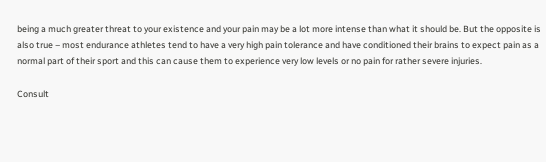being a much greater threat to your existence and your pain may be a lot more intense than what it should be. But the opposite is also true – most endurance athletes tend to have a very high pain tolerance and have conditioned their brains to expect pain as a normal part of their sport and this can cause them to experience very low levels or no pain for rather severe injuries.

Consult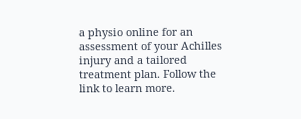a physio online for an assessment of your Achilles injury and a tailored treatment plan. Follow the link to learn more.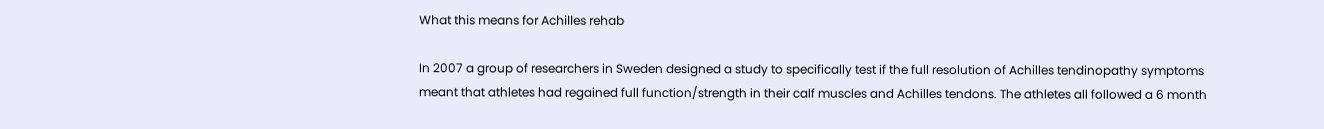What this means for Achilles rehab

In 2007 a group of researchers in Sweden designed a study to specifically test if the full resolution of Achilles tendinopathy symptoms meant that athletes had regained full function/strength in their calf muscles and Achilles tendons. The athletes all followed a 6 month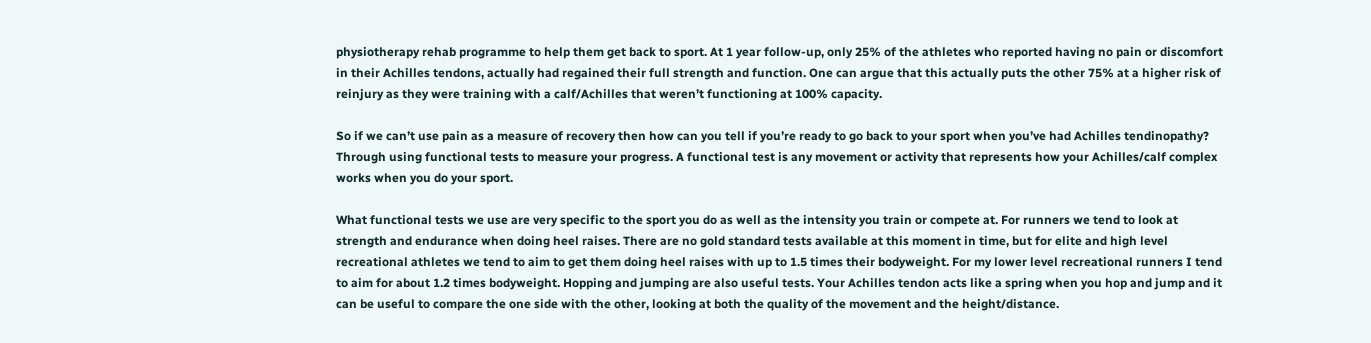physiotherapy rehab programme to help them get back to sport. At 1 year follow-up, only 25% of the athletes who reported having no pain or discomfort in their Achilles tendons, actually had regained their full strength and function. One can argue that this actually puts the other 75% at a higher risk of reinjury as they were training with a calf/Achilles that weren’t functioning at 100% capacity.

So if we can’t use pain as a measure of recovery then how can you tell if you’re ready to go back to your sport when you’ve had Achilles tendinopathy? Through using functional tests to measure your progress. A functional test is any movement or activity that represents how your Achilles/calf complex works when you do your sport.

What functional tests we use are very specific to the sport you do as well as the intensity you train or compete at. For runners we tend to look at strength and endurance when doing heel raises. There are no gold standard tests available at this moment in time, but for elite and high level recreational athletes we tend to aim to get them doing heel raises with up to 1.5 times their bodyweight. For my lower level recreational runners I tend to aim for about 1.2 times bodyweight. Hopping and jumping are also useful tests. Your Achilles tendon acts like a spring when you hop and jump and it can be useful to compare the one side with the other, looking at both the quality of the movement and the height/distance.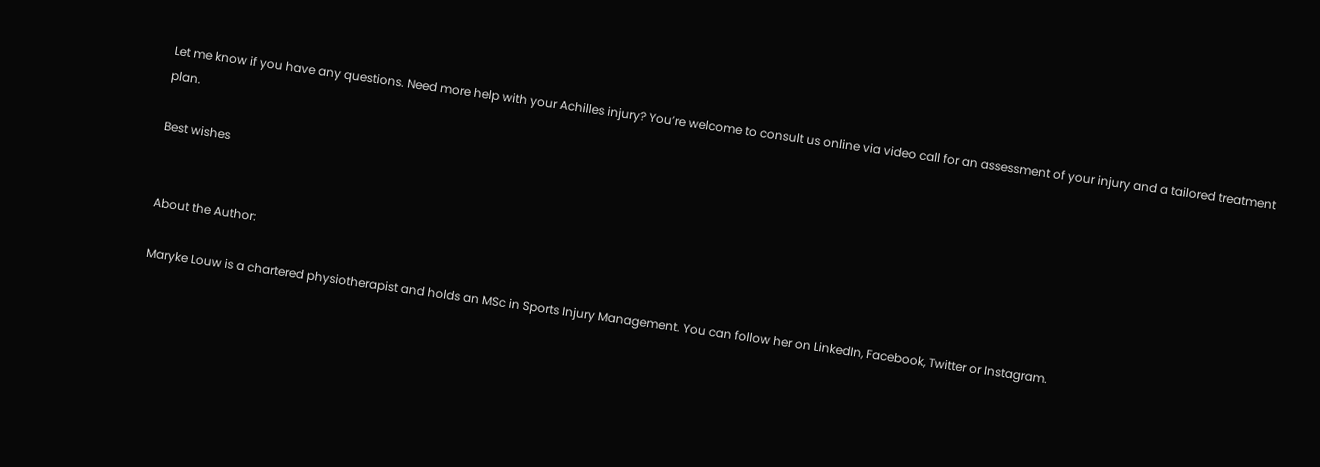Let me know if you have any questions. Need more help with your Achilles injury? You’re welcome to consult us online via video call for an assessment of your injury and a tailored treatment plan.

Best wishes


About the Author:

Maryke Louw is a chartered physiotherapist and holds an MSc in Sports Injury Management. You can follow her on LinkedIn, Facebook, Twitter or Instagram.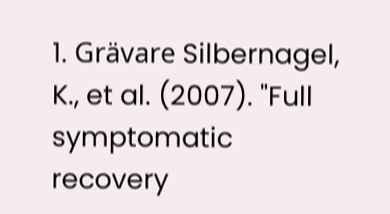1. Grävare Silbernagel, K., et al. (2007). "Full symptomatic recovery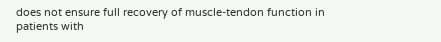does not ensure full recovery of muscle-tendon function in patients with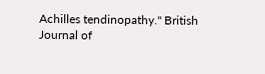Achilles tendinopathy." British Journal of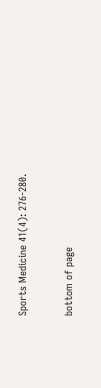Sports Medicine 41(4): 276-280.

bottom of page